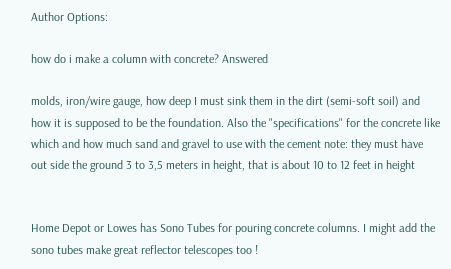Author Options:

how do i make a column with concrete? Answered

molds, iron/wire gauge, how deep I must sink them in the dirt (semi-soft soil) and how it is supposed to be the foundation. Also the "specifications" for the concrete like which and how much sand and gravel to use with the cement note: they must have out side the ground 3 to 3,5 meters in height, that is about 10 to 12 feet in height


Home Depot or Lowes has Sono Tubes for pouring concrete columns. I might add the sono tubes make great reflector telescopes too !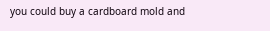you could buy a cardboard mold and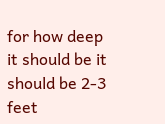for how deep it should be it should be 2-3 feet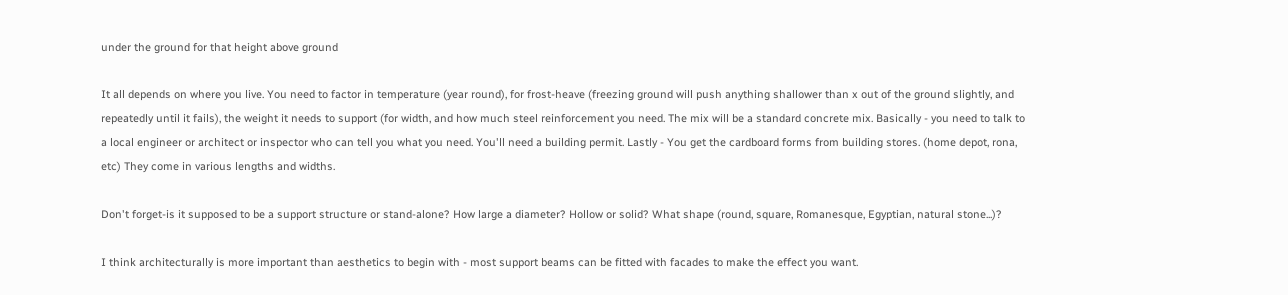under the ground for that height above ground

It all depends on where you live. You need to factor in temperature (year round), for frost-heave (freezing ground will push anything shallower than x out of the ground slightly, and repeatedly until it fails), the weight it needs to support (for width, and how much steel reinforcement you need. The mix will be a standard concrete mix. Basically - you need to talk to a local engineer or architect or inspector who can tell you what you need. You'll need a building permit. Lastly - You get the cardboard forms from building stores. (home depot, rona, etc) They come in various lengths and widths.

Don't forget-is it supposed to be a support structure or stand-alone? How large a diameter? Hollow or solid? What shape (round, square, Romanesque, Egyptian, natural stone...)?

I think architecturally is more important than aesthetics to begin with - most support beams can be fitted with facades to make the effect you want.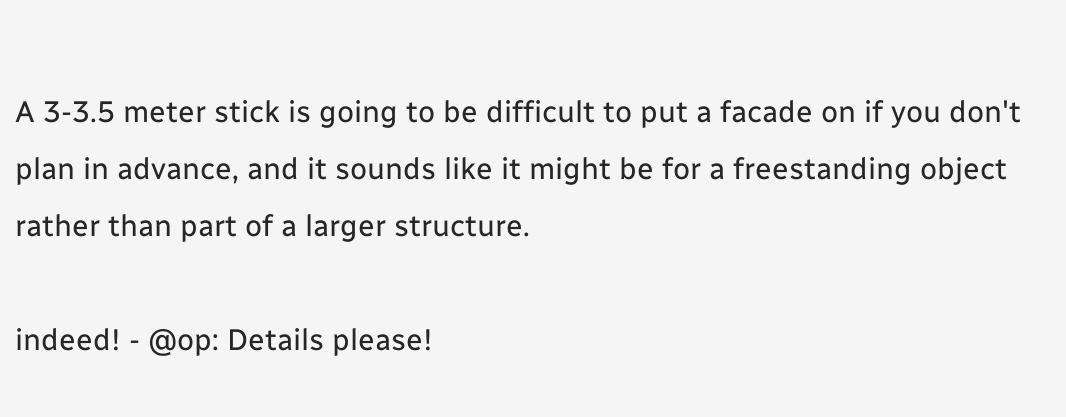A 3-3.5 meter stick is going to be difficult to put a facade on if you don't plan in advance, and it sounds like it might be for a freestanding object rather than part of a larger structure.

indeed! - @op: Details please!